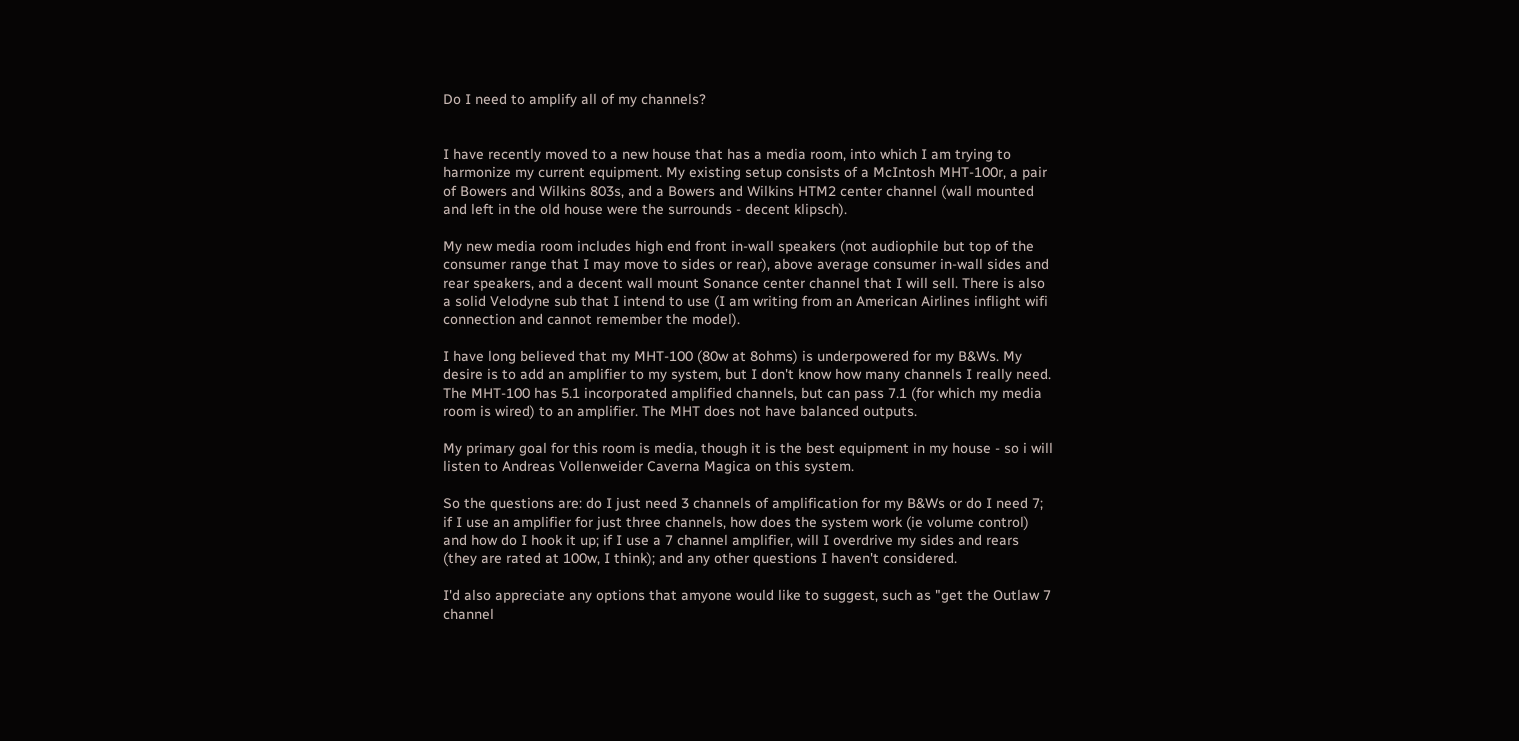Do I need to amplify all of my channels?


I have recently moved to a new house that has a media room, into which I am trying to harmonize my current equipment. My existing setup consists of a McIntosh MHT-100r, a pair of Bowers and Wilkins 803s, and a Bowers and Wilkins HTM2 center channel (wall mounted and left in the old house were the surrounds - decent klipsch).

My new media room includes high end front in-wall speakers (not audiophile but top of the consumer range that I may move to sides or rear), above average consumer in-wall sides and rear speakers, and a decent wall mount Sonance center channel that I will sell. There is also a solid Velodyne sub that I intend to use (I am writing from an American Airlines inflight wifi connection and cannot remember the model).

I have long believed that my MHT-100 (80w at 8ohms) is underpowered for my B&Ws. My desire is to add an amplifier to my system, but I don't know how many channels I really need. The MHT-100 has 5.1 incorporated amplified channels, but can pass 7.1 (for which my media room is wired) to an amplifier. The MHT does not have balanced outputs.

My primary goal for this room is media, though it is the best equipment in my house - so i will listen to Andreas Vollenweider Caverna Magica on this system.

So the questions are: do I just need 3 channels of amplification for my B&Ws or do I need 7; if I use an amplifier for just three channels, how does the system work (ie volume control) and how do I hook it up; if I use a 7 channel amplifier, will I overdrive my sides and rears (they are rated at 100w, I think); and any other questions I haven't considered.

I'd also appreciate any options that amyone would like to suggest, such as "get the Outlaw 7 channel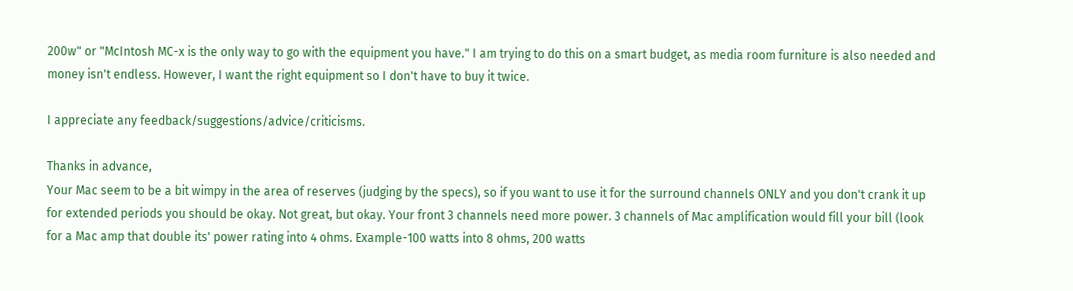200w" or "McIntosh MC-x is the only way to go with the equipment you have." I am trying to do this on a smart budget, as media room furniture is also needed and money isn't endless. However, I want the right equipment so I don't have to buy it twice.

I appreciate any feedback/suggestions/advice/criticisms.

Thanks in advance,
Your Mac seem to be a bit wimpy in the area of reserves (judging by the specs), so if you want to use it for the surround channels ONLY and you don't crank it up for extended periods you should be okay. Not great, but okay. Your front 3 channels need more power. 3 channels of Mac amplification would fill your bill (look for a Mac amp that double its' power rating into 4 ohms. Example-100 watts into 8 ohms, 200 watts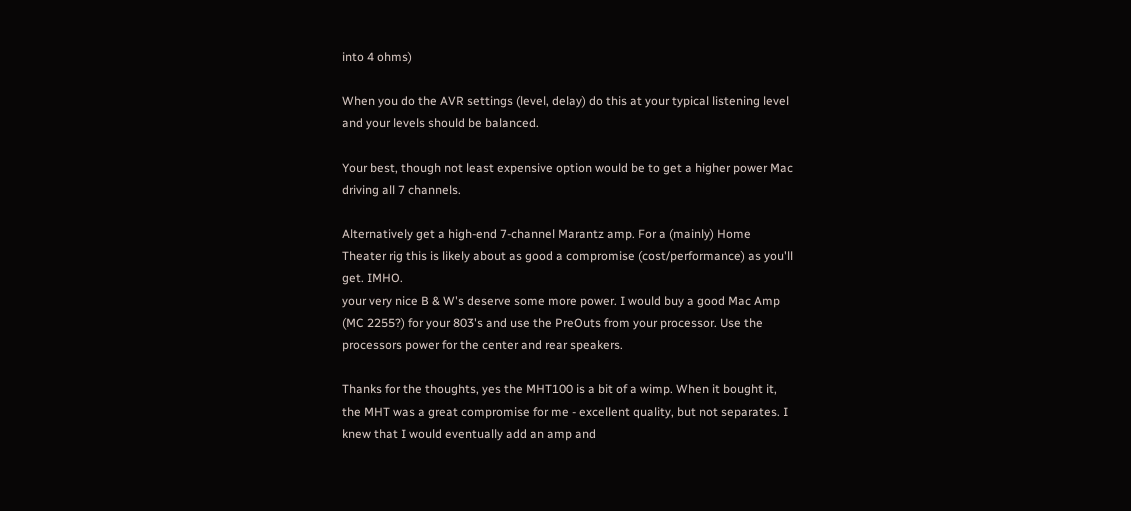into 4 ohms)

When you do the AVR settings (level, delay) do this at your typical listening level and your levels should be balanced.

Your best, though not least expensive option would be to get a higher power Mac driving all 7 channels.

Alternatively get a high-end 7-channel Marantz amp. For a (mainly) Home Theater rig this is likely about as good a compromise (cost/performance) as you'll get. IMHO.
your very nice B & W's deserve some more power. I would buy a good Mac Amp (MC 2255?) for your 803's and use the PreOuts from your processor. Use the processors power for the center and rear speakers.

Thanks for the thoughts, yes the MHT100 is a bit of a wimp. When it bought it, the MHT was a great compromise for me - excellent quality, but not separates. I knew that I would eventually add an amp and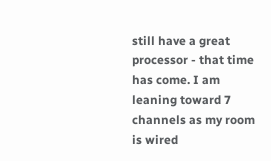still have a great processor - that time has come. I am leaning toward 7 channels as my room is wired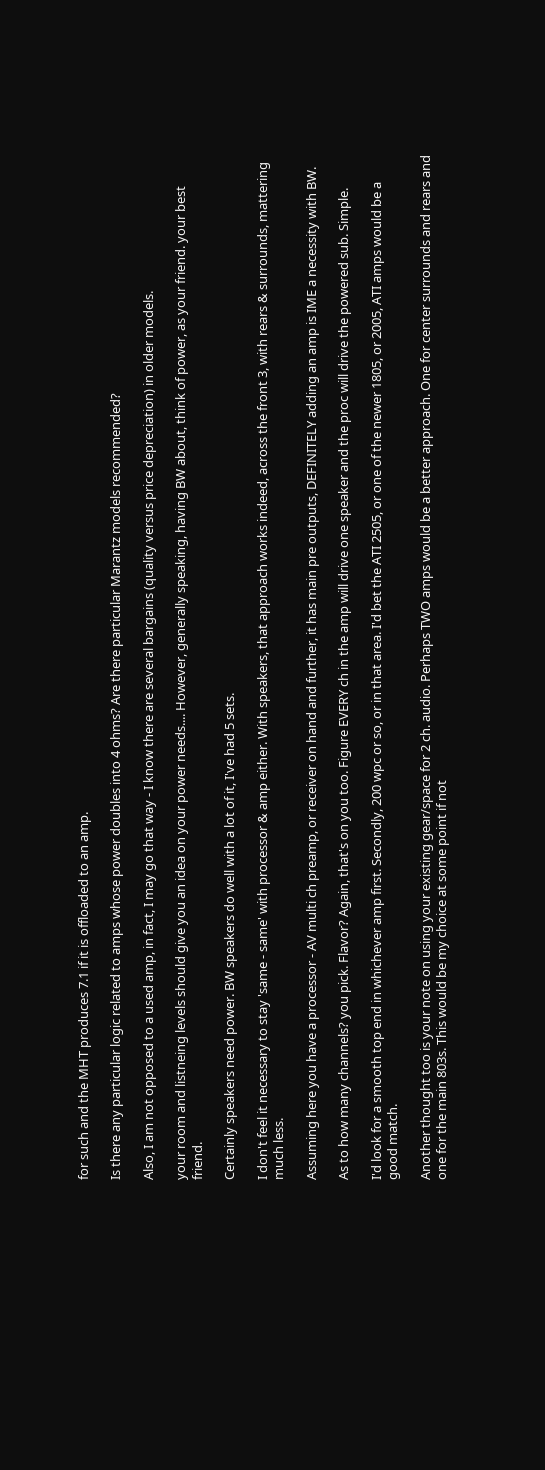for such and the MHT produces 7.1 if it is offloaded to an amp.

Is there any particular logic related to amps whose power doubles into 4 ohms? Are there particular Marantz models recommended?

Also, I am not opposed to a used amp, in fact, I may go that way - I know there are several bargains (quality versus price depreciation) in older models.

your room and listneing levels should give you an idea on your power needs.... However, generally speaking, having BW about, think of power, as your friend. your best friend.

Certainly speakers need power. BW speakers do well with a lot of it, I've had 5 sets.

I don't feel it necessary to stay 'same - same' with processor & amp either. With speakers, that approach works indeed, across the front 3, with rears & surrounds, mattering much less.

Assuming here you have a processor - AV multi ch preamp, or receiver on hand and further, it has main pre outputs, DEFINITELY adding an amp is IME a necessity with BW.

As to how many channels? you pick. Flavor? Again, that's on you too. Figure EVERY ch in the amp will drive one speaker and the proc will drive the powered sub. Simple.

I'd look for a smooth top end in whichever amp first. Secondly, 200 wpc or so, or in that area. I'd bet the ATI 2505, or one of the newer 1805, or 2005, ATI amps would be a good match.

Another thought too is your note on using your existing gear/space for 2 ch. audio. Perhaps TWO amps would be a better approach. One for center surrounds and rears and one for the main 803s. This would be my choice at some point if not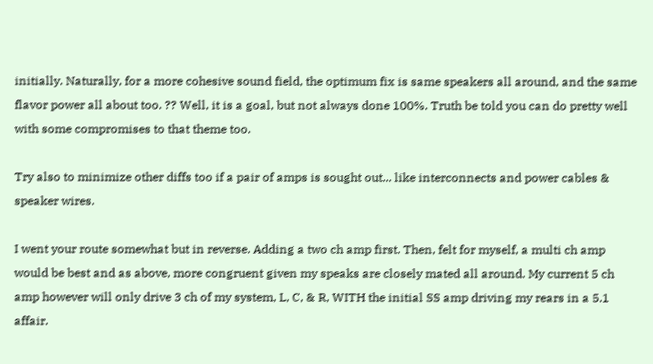initially. Naturally, for a more cohesive sound field, the optimum fix is same speakers all around, and the same flavor power all about too. ?? Well, it is a goal, but not always done 100%. Truth be told you can do pretty well with some compromises to that theme too.

Try also to minimize other diffs too if a pair of amps is sought out... like interconnects and power cables & speaker wires.

I went your route somewhat but in reverse. Adding a two ch amp first. Then, felt for myself, a multi ch amp would be best and as above, more congruent given my speaks are closely mated all around. My current 5 ch amp however will only drive 3 ch of my system, L, C, & R, WITH the initial SS amp driving my rears in a 5.1 affair.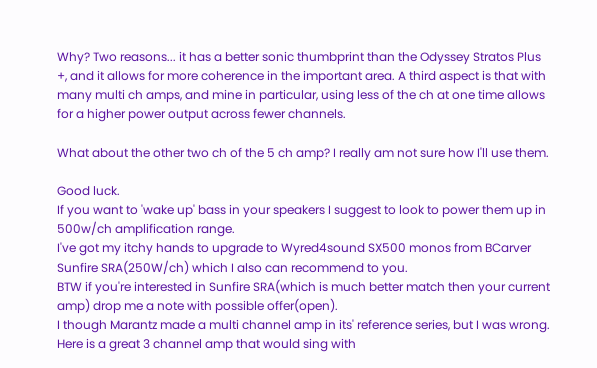Why? Two reasons... it has a better sonic thumbprint than the Odyssey Stratos Plus +, and it allows for more coherence in the important area. A third aspect is that with many multi ch amps, and mine in particular, using less of the ch at one time allows for a higher power output across fewer channels.

What about the other two ch of the 5 ch amp? I really am not sure how I'll use them.

Good luck.
If you want to 'wake up' bass in your speakers I suggest to look to power them up in 500w/ch amplification range.
I've got my itchy hands to upgrade to Wyred4sound SX500 monos from BCarver Sunfire SRA(250W/ch) which I also can recommend to you.
BTW if you're interested in Sunfire SRA(which is much better match then your current amp) drop me a note with possible offer(open).
I though Marantz made a multi channel amp in its' reference series, but I was wrong. Here is a great 3 channel amp that would sing with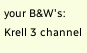your B&W's:
Krell 3 channel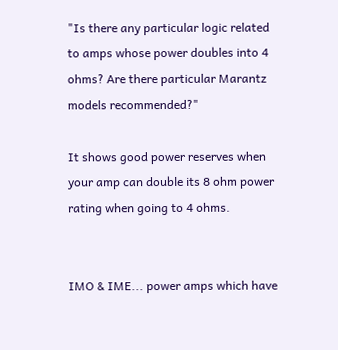"Is there any particular logic related to amps whose power doubles into 4 ohms? Are there particular Marantz models recommended?"

It shows good power reserves when your amp can double its 8 ohm power rating when going to 4 ohms.


IMO & IME... power amps which have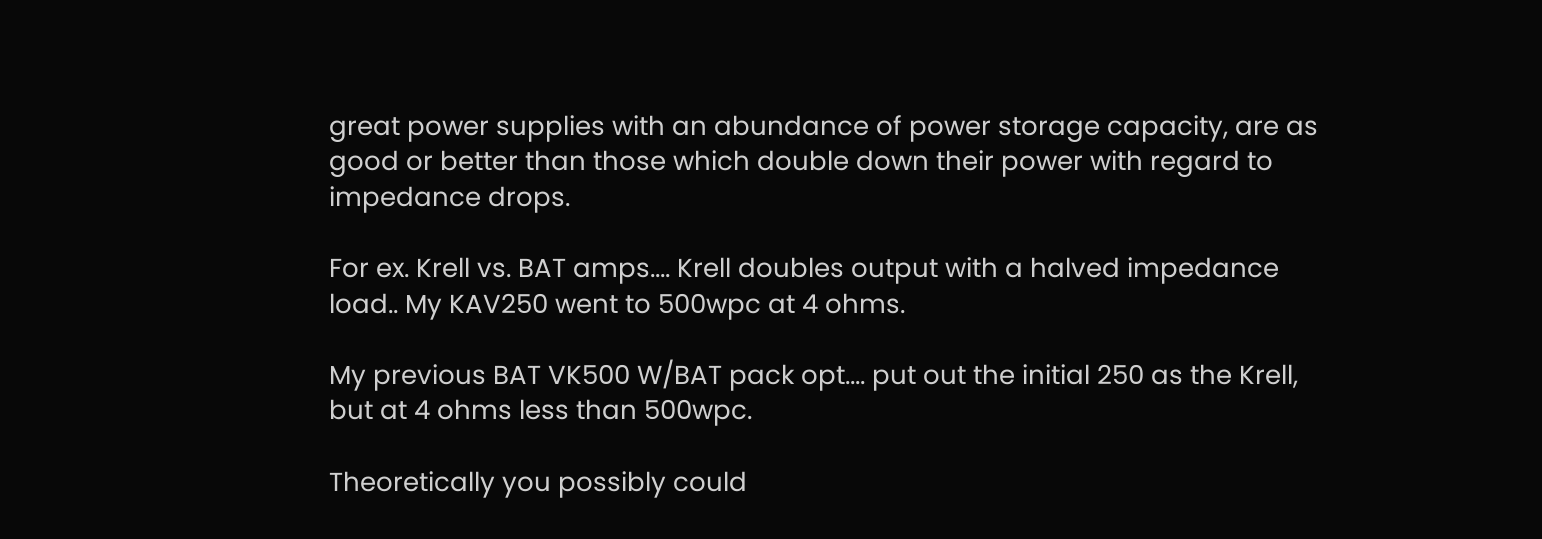great power supplies with an abundance of power storage capacity, are as good or better than those which double down their power with regard to impedance drops.

For ex. Krell vs. BAT amps.... Krell doubles output with a halved impedance load.. My KAV250 went to 500wpc at 4 ohms.

My previous BAT VK500 W/BAT pack opt.... put out the initial 250 as the Krell, but at 4 ohms less than 500wpc.

Theoretically you possibly could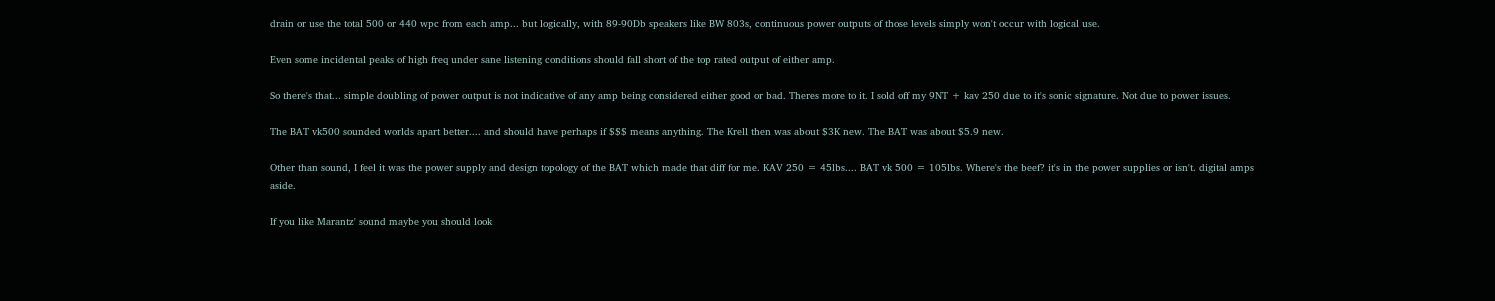drain or use the total 500 or 440 wpc from each amp... but logically, with 89-90Db speakers like BW 803s, continuous power outputs of those levels simply won't occur with logical use.

Even some incidental peaks of high freq under sane listening conditions should fall short of the top rated output of either amp.

So there's that... simple doubling of power output is not indicative of any amp being considered either good or bad. Theres more to it. I sold off my 9NT + kav 250 due to it's sonic signature. Not due to power issues.

The BAT vk500 sounded worlds apart better.... and should have perhaps if $$$ means anything. The Krell then was about $3K new. The BAT was about $5.9 new.

Other than sound, I feel it was the power supply and design topology of the BAT which made that diff for me. KAV 250 = 45lbs.... BAT vk 500 = 105lbs. Where's the beef? it's in the power supplies or isn't. digital amps aside.

If you like Marantz' sound maybe you should look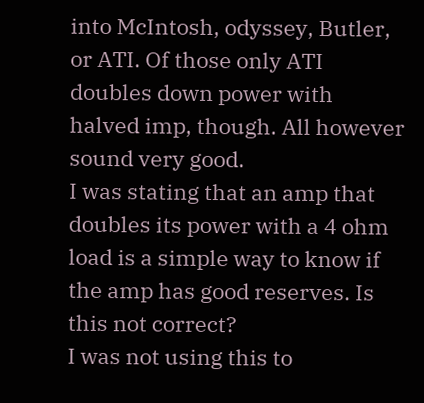into McIntosh, odyssey, Butler, or ATI. Of those only ATI doubles down power with halved imp, though. All however sound very good.
I was stating that an amp that doubles its power with a 4 ohm load is a simple way to know if the amp has good reserves. Is this not correct?
I was not using this to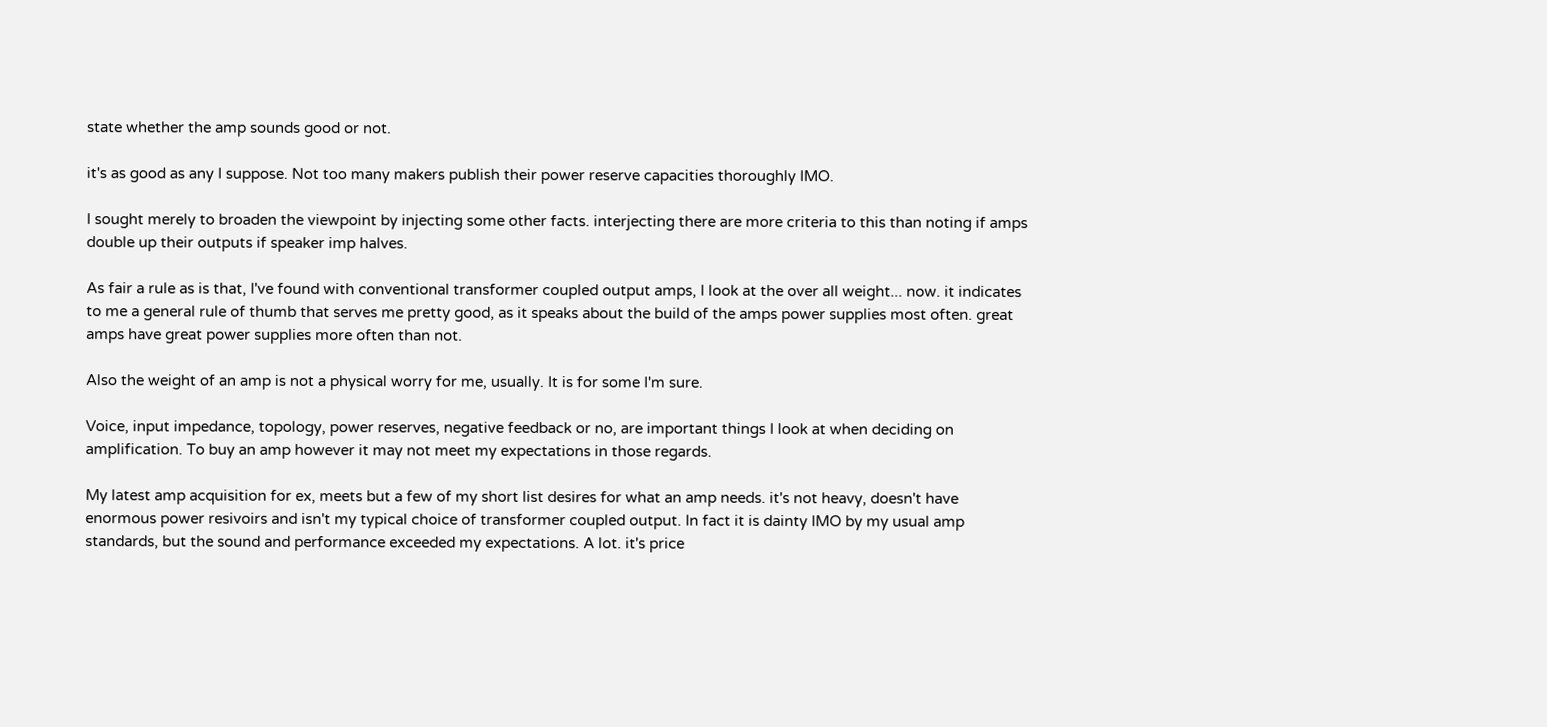state whether the amp sounds good or not.

it's as good as any I suppose. Not too many makers publish their power reserve capacities thoroughly IMO.

I sought merely to broaden the viewpoint by injecting some other facts. interjecting there are more criteria to this than noting if amps double up their outputs if speaker imp halves.

As fair a rule as is that, I've found with conventional transformer coupled output amps, I look at the over all weight... now. it indicates to me a general rule of thumb that serves me pretty good, as it speaks about the build of the amps power supplies most often. great amps have great power supplies more often than not.

Also the weight of an amp is not a physical worry for me, usually. It is for some I'm sure.

Voice, input impedance, topology, power reserves, negative feedback or no, are important things I look at when deciding on amplification. To buy an amp however it may not meet my expectations in those regards.

My latest amp acquisition for ex, meets but a few of my short list desires for what an amp needs. it's not heavy, doesn't have enormous power resivoirs and isn't my typical choice of transformer coupled output. In fact it is dainty IMO by my usual amp standards, but the sound and performance exceeded my expectations. A lot. it's price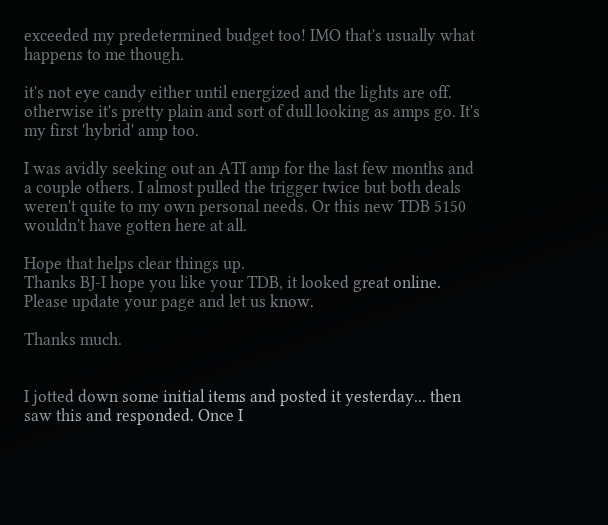exceeded my predetermined budget too! IMO that's usually what happens to me though.

it's not eye candy either until energized and the lights are off. otherwise it's pretty plain and sort of dull looking as amps go. It's my first 'hybrid' amp too.

I was avidly seeking out an ATI amp for the last few months and a couple others. I almost pulled the trigger twice but both deals weren't quite to my own personal needs. Or this new TDB 5150 wouldn't have gotten here at all.

Hope that helps clear things up.
Thanks BJ-I hope you like your TDB, it looked great online. Please update your page and let us know.

Thanks much.


I jotted down some initial items and posted it yesterday... then saw this and responded. Once I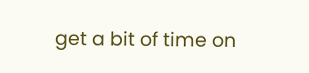get a bit of time on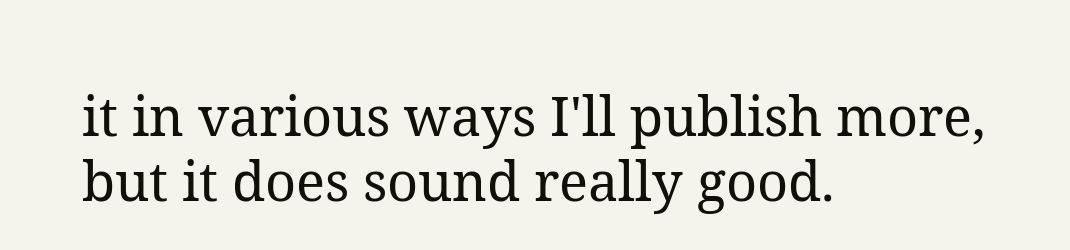it in various ways I'll publish more, but it does sound really good.